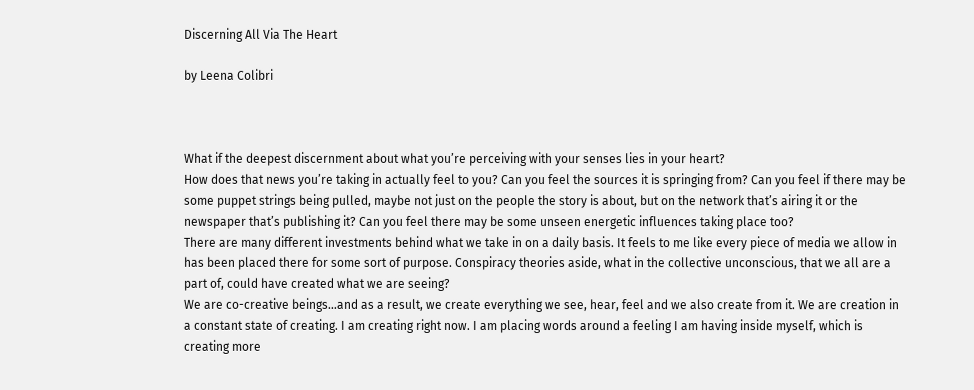Discerning All Via The Heart

by Leena Colibri



What if the deepest discernment about what you’re perceiving with your senses lies in your heart?
How does that news you’re taking in actually feel to you? Can you feel the sources it is springing from? Can you feel if there may be some puppet strings being pulled, maybe not just on the people the story is about, but on the network that’s airing it or the newspaper that’s publishing it? Can you feel there may be some unseen energetic influences taking place too?
There are many different investments behind what we take in on a daily basis. It feels to me like every piece of media we allow in has been placed there for some sort of purpose. Conspiracy theories aside, what in the collective unconscious, that we all are a part of, could have created what we are seeing?
We are co-creative beings…and as a result, we create everything we see, hear, feel and we also create from it. We are creation in a constant state of creating. I am creating right now. I am placing words around a feeling I am having inside myself, which is creating more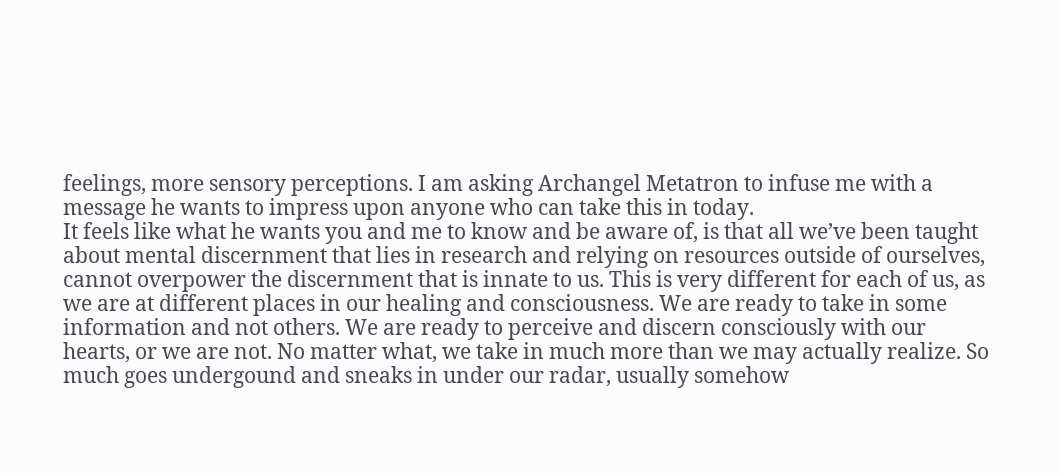feelings, more sensory perceptions. I am asking Archangel Metatron to infuse me with a message he wants to impress upon anyone who can take this in today.
It feels like what he wants you and me to know and be aware of, is that all we’ve been taught about mental discernment that lies in research and relying on resources outside of ourselves, cannot overpower the discernment that is innate to us. This is very different for each of us, as we are at different places in our healing and consciousness. We are ready to take in some information and not others. We are ready to perceive and discern consciously with our hearts, or we are not. No matter what, we take in much more than we may actually realize. So much goes undergound and sneaks in under our radar, usually somehow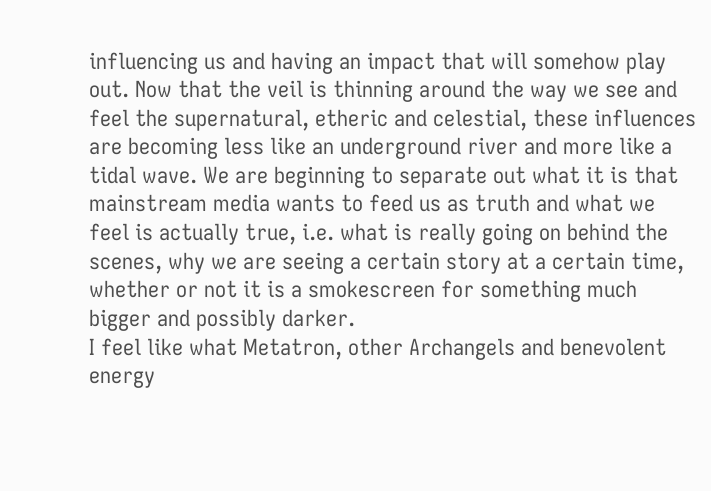influencing us and having an impact that will somehow play out. Now that the veil is thinning around the way we see and feel the supernatural, etheric and celestial, these influences are becoming less like an underground river and more like a tidal wave. We are beginning to separate out what it is that mainstream media wants to feed us as truth and what we feel is actually true, i.e. what is really going on behind the scenes, why we are seeing a certain story at a certain time, whether or not it is a smokescreen for something much bigger and possibly darker.
I feel like what Metatron, other Archangels and benevolent energy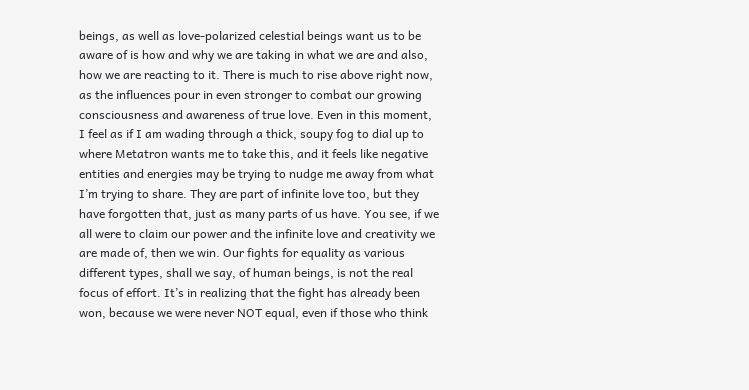beings, as well as love-polarized celestial beings want us to be aware of is how and why we are taking in what we are and also, how we are reacting to it. There is much to rise above right now, as the influences pour in even stronger to combat our growing consciousness and awareness of true love. Even in this moment, I feel as if I am wading through a thick, soupy fog to dial up to where Metatron wants me to take this, and it feels like negative entities and energies may be trying to nudge me away from what I’m trying to share. They are part of infinite love too, but they have forgotten that, just as many parts of us have. You see, if we all were to claim our power and the infinite love and creativity we are made of, then we win. Our fights for equality as various different types, shall we say, of human beings, is not the real focus of effort. It’s in realizing that the fight has already been won, because we were never NOT equal, even if those who think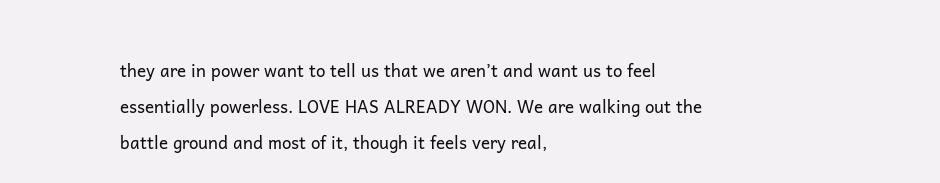they are in power want to tell us that we aren’t and want us to feel essentially powerless. LOVE HAS ALREADY WON. We are walking out the battle ground and most of it, though it feels very real,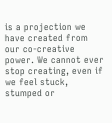is a projection we have created from our co-creative power. We cannot ever stop creating, even if we feel stuck, stumped or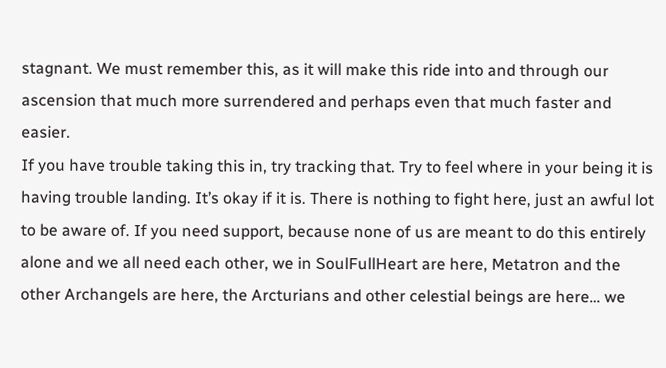stagnant. We must remember this, as it will make this ride into and through our ascension that much more surrendered and perhaps even that much faster and easier.
If you have trouble taking this in, try tracking that. Try to feel where in your being it is having trouble landing. It’s okay if it is. There is nothing to fight here, just an awful lot to be aware of. If you need support, because none of us are meant to do this entirely alone and we all need each other, we in SoulFullHeart are here, Metatron and the other Archangels are here, the Arcturians and other celestial beings are here… we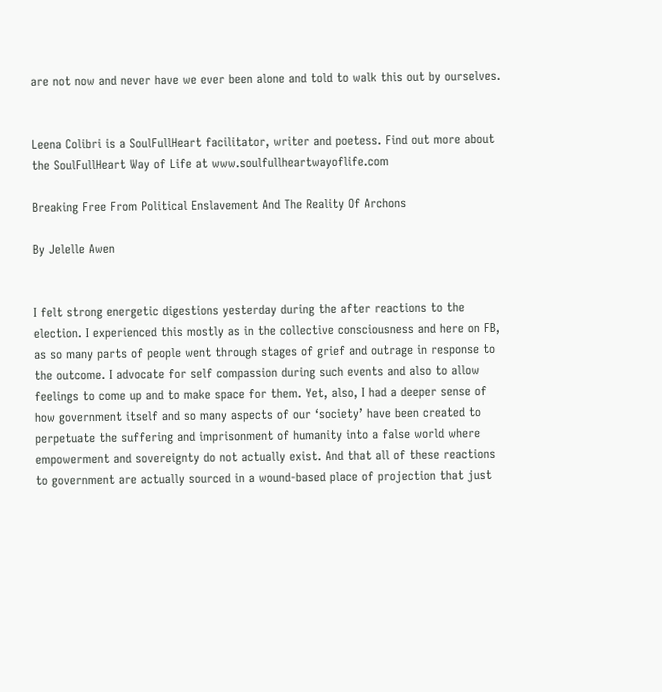are not now and never have we ever been alone and told to walk this out by ourselves.


Leena Colibri is a SoulFullHeart facilitator, writer and poetess. Find out more about the SoulFullHeart Way of Life at www.soulfullheartwayoflife.com

Breaking Free From Political Enslavement And The Reality Of Archons

By Jelelle Awen


I felt strong energetic digestions yesterday during the after reactions to the election. I experienced this mostly as in the collective consciousness and here on FB, as so many parts of people went through stages of grief and outrage in response to the outcome. I advocate for self compassion during such events and also to allow feelings to come up and to make space for them. Yet, also, I had a deeper sense of how government itself and so many aspects of our ‘society’ have been created to perpetuate the suffering and imprisonment of humanity into a false world where empowerment and sovereignty do not actually exist. And that all of these reactions to government are actually sourced in a wound-based place of projection that just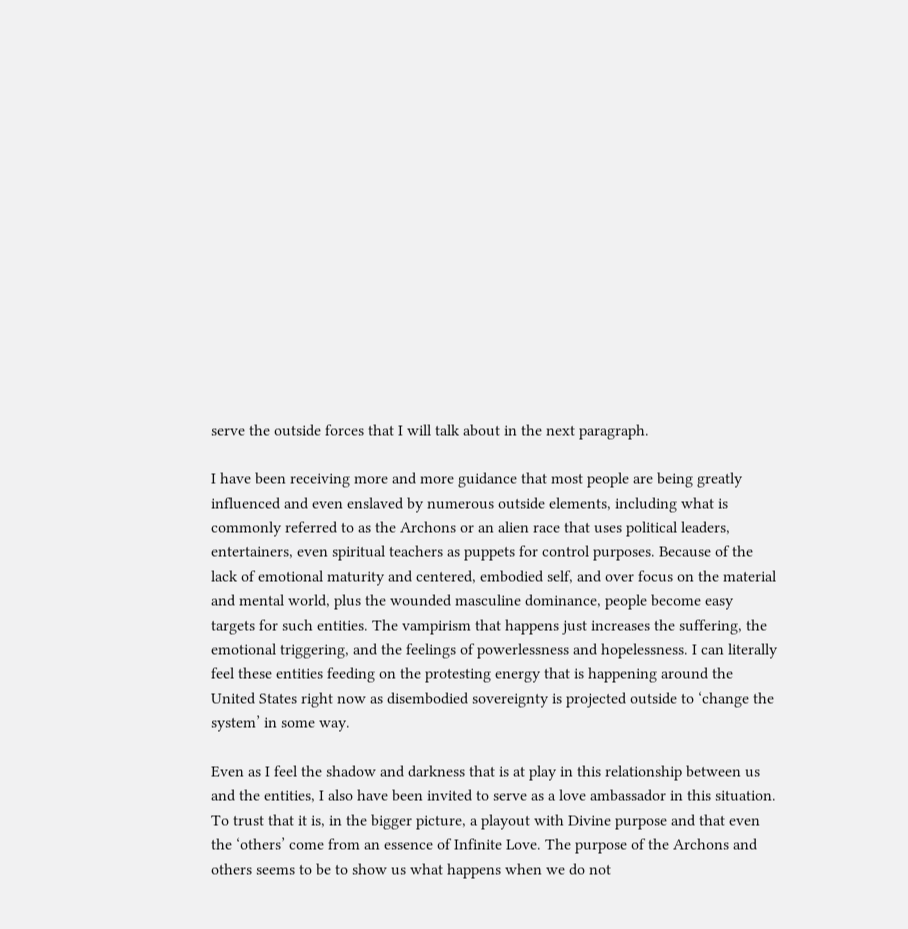serve the outside forces that I will talk about in the next paragraph.

I have been receiving more and more guidance that most people are being greatly influenced and even enslaved by numerous outside elements, including what is commonly referred to as the Archons or an alien race that uses political leaders, entertainers, even spiritual teachers as puppets for control purposes. Because of the lack of emotional maturity and centered, embodied self, and over focus on the material and mental world, plus the wounded masculine dominance, people become easy targets for such entities. The vampirism that happens just increases the suffering, the emotional triggering, and the feelings of powerlessness and hopelessness. I can literally feel these entities feeding on the protesting energy that is happening around the United States right now as disembodied sovereignty is projected outside to ‘change the system’ in some way.

Even as I feel the shadow and darkness that is at play in this relationship between us and the entities, I also have been invited to serve as a love ambassador in this situation. To trust that it is, in the bigger picture, a playout with Divine purpose and that even the ‘others’ come from an essence of Infinite Love. The purpose of the Archons and others seems to be to show us what happens when we do not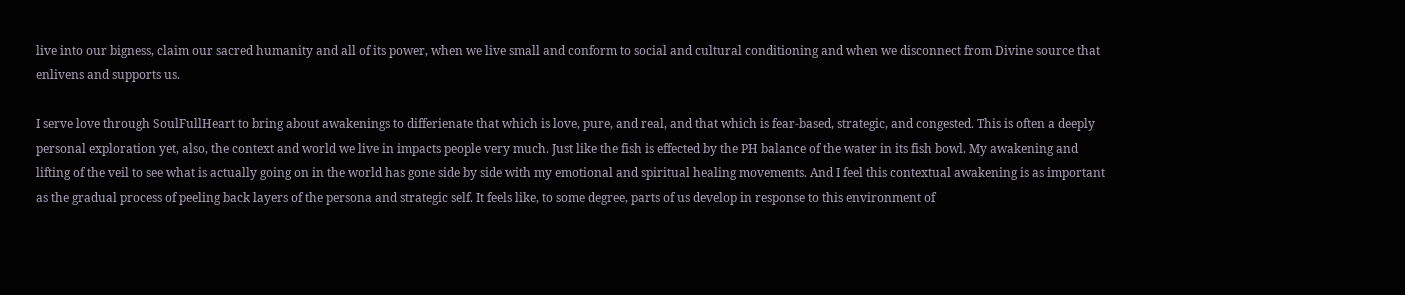live into our bigness, claim our sacred humanity and all of its power, when we live small and conform to social and cultural conditioning and when we disconnect from Divine source that enlivens and supports us.

I serve love through SoulFullHeart to bring about awakenings to differienate that which is love, pure, and real, and that which is fear-based, strategic, and congested. This is often a deeply personal exploration yet, also, the context and world we live in impacts people very much. Just like the fish is effected by the PH balance of the water in its fish bowl. My awakening and lifting of the veil to see what is actually going on in the world has gone side by side with my emotional and spiritual healing movements. And I feel this contextual awakening is as important as the gradual process of peeling back layers of the persona and strategic self. It feels like, to some degree, parts of us develop in response to this environment of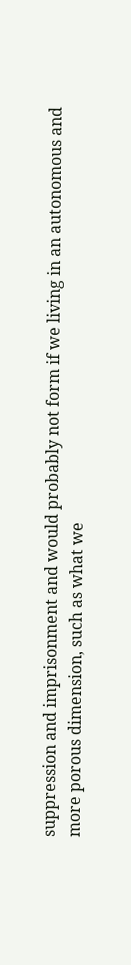suppression and imprisonment and would probably not form if we living in an autonomous and more porous dimension, such as what we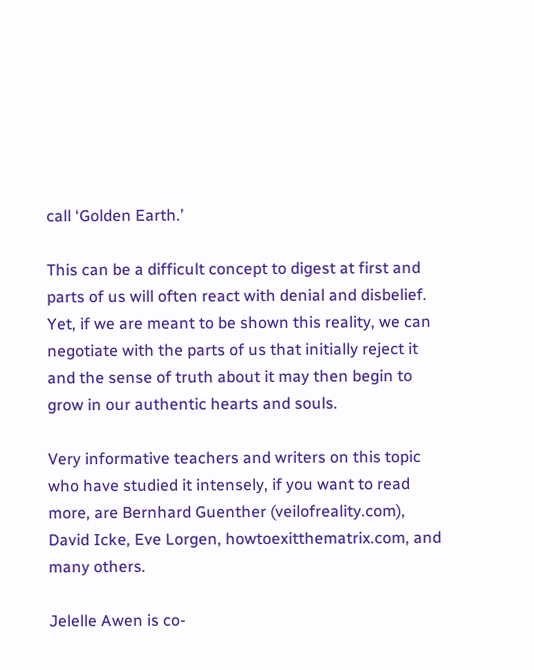call ‘Golden Earth.’

This can be a difficult concept to digest at first and parts of us will often react with denial and disbelief. Yet, if we are meant to be shown this reality, we can negotiate with the parts of us that initially reject it and the sense of truth about it may then begin to grow in our authentic hearts and souls.

Very informative teachers and writers on this topic who have studied it intensely, if you want to read more, are Bernhard Guenther (veilofreality.com), David Icke, Eve Lorgen, howtoexitthematrix.com, and many others.

Jelelle Awen is co-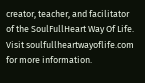creator, teacher, and facilitator of the SoulFullHeart Way Of Life. Visit soulfullheartwayoflife.com for more information.